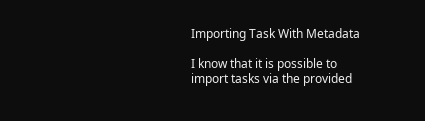Importing Task With Metadata

I know that it is possible to import tasks via the provided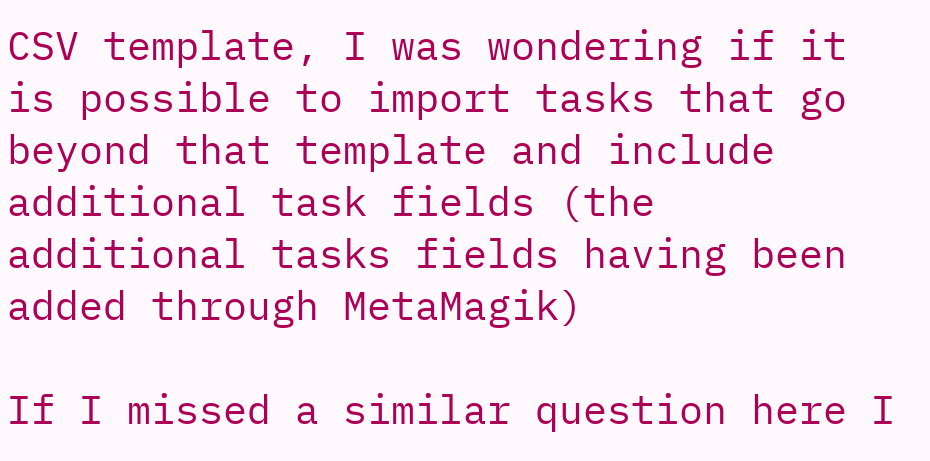CSV template, I was wondering if it is possible to import tasks that go beyond that template and include additional task fields (the additional tasks fields having been added through MetaMagik)

If I missed a similar question here I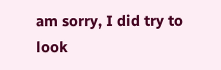am sorry, I did try to look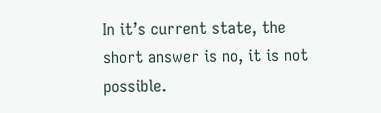In it’s current state, the short answer is no, it is not possible.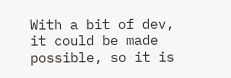With a bit of dev, it could be made possible, so it is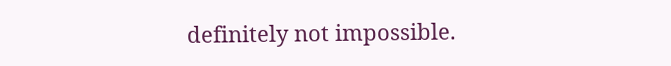definitely not impossible.